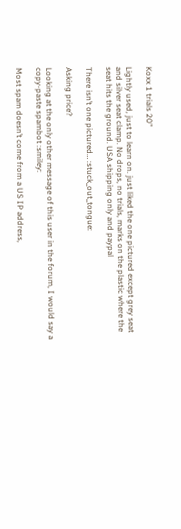Koxx 1 trials 20"

Lightly used, just to learn on. just liked the one pictured except grey seat and silver seat clamp. No drops, no trials, marks on the plastic where the seat hits the ground. USA shipping only and paypal

There isn’t one pictured… :stuck_out_tongue:

Asking price?

Looking at the only other message of this user in the forum, I would say a copy-paste spambot :smiley:

Most spam doesn’t come from a US IP address,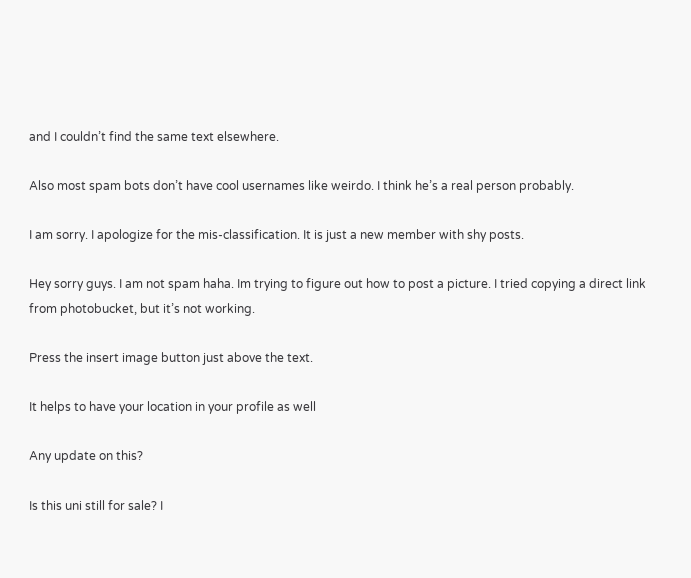and I couldn’t find the same text elsewhere.

Also most spam bots don’t have cool usernames like weirdo. I think he’s a real person probably.

I am sorry. I apologize for the mis-classification. It is just a new member with shy posts.

Hey sorry guys. I am not spam haha. Im trying to figure out how to post a picture. I tried copying a direct link from photobucket, but it’s not working.

Press the insert image button just above the text.

It helps to have your location in your profile as well

Any update on this?

Is this uni still for sale? I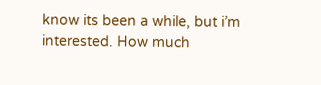know its been a while, but i’m interested. How much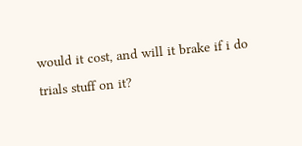would it cost, and will it brake if i do trials stuff on it?